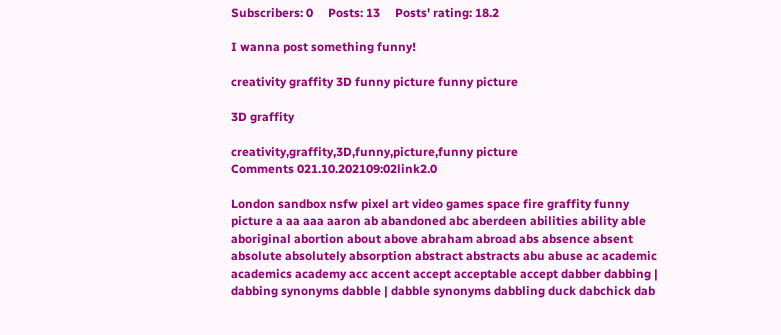Subscribers: 0     Posts: 13     Posts' rating: 18.2

I wanna post something funny!

creativity graffity 3D funny picture funny picture

3D graffity

creativity,graffity,3D,funny,picture,funny picture
Comments 021.10.202109:02link2.0

London sandbox nsfw pixel art video games space fire graffity funny picture a aa aaa aaron ab abandoned abc aberdeen abilities ability able aboriginal abortion about above abraham abroad abs absence absent absolute absolutely absorption abstract abstracts abu abuse ac academic academics academy acc accent accept acceptable accept dabber dabbing | dabbing synonyms dabble | dabble synonyms dabbling duck dabchick dab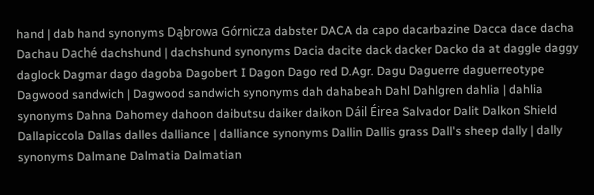hand | dab hand synonyms Dąbrowa Górnicza dabster DACA da capo dacarbazine Dacca dace dacha Dachau Daché dachshund | dachshund synonyms Dacia dacite dack dacker Dacko da at daggle daggy daglock Dagmar dago dagoba Dagobert I Dagon Dago red D.Agr. Dagu Daguerre daguerreotype Dagwood sandwich | Dagwood sandwich synonyms dah dahabeah Dahl Dahlgren dahlia | dahlia synonyms Dahna Dahomey dahoon daibutsu daiker daikon Dáil Éirea Salvador Dalit Dalkon Shield Dallapiccola Dallas dalles dalliance | dalliance synonyms Dallin Dallis grass Dall's sheep dally | dally synonyms Dalmane Dalmatia Dalmatian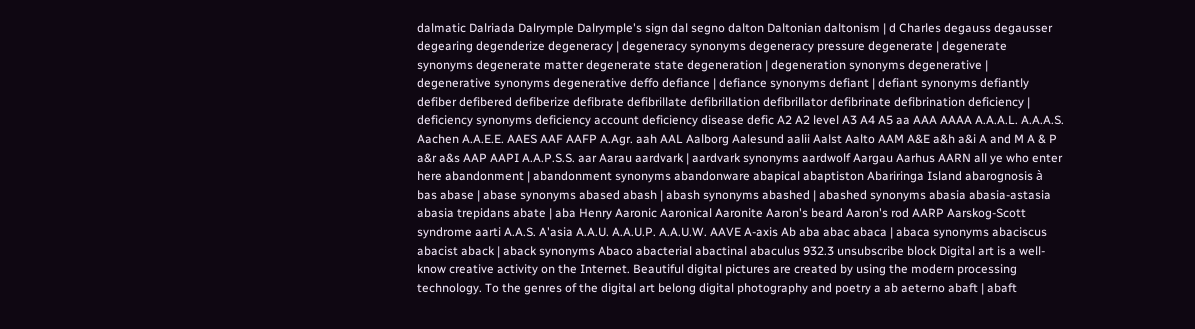dalmatic Dalriada Dalrymple Dalrymple's sign dal segno dalton Daltonian daltonism | d Charles degauss degausser degearing degenderize degeneracy | degeneracy synonyms degeneracy pressure degenerate | degenerate synonyms degenerate matter degenerate state degeneration | degeneration synonyms degenerative | degenerative synonyms degenerative deffo defiance | defiance synonyms defiant | defiant synonyms defiantly defiber defibered defiberize defibrate defibrillate defibrillation defibrillator defibrinate defibrination deficiency | deficiency synonyms deficiency account deficiency disease defic A2 A2 level A3 A4 A5 aa AAA AAAA A.A.A.L. A.A.A.S. Aachen A.A.E.E. AAES AAF AAFP A.Agr. aah AAL Aalborg Aalesund aalii Aalst Aalto AAM A&E a&h a&i A and M A & P a&r a&s AAP AAPI A.A.P.S.S. aar Aarau aardvark | aardvark synonyms aardwolf Aargau Aarhus AARN all ye who enter here abandonment | abandonment synonyms abandonware abapical abaptiston Abariringa Island abarognosis à bas abase | abase synonyms abased abash | abash synonyms abashed | abashed synonyms abasia abasia-astasia abasia trepidans abate | aba Henry Aaronic Aaronical Aaronite Aaron's beard Aaron's rod AARP Aarskog-Scott syndrome aarti A.A.S. A'asia A.A.U. A.A.U.P. A.A.U.W. AAVE A-axis Ab aba abac abaca | abaca synonyms abaciscus abacist aback | aback synonyms Abaco abacterial abactinal abaculus 932.3 unsubscribe block Digital art is a well-know creative activity on the Internet. Beautiful digital pictures are created by using the modern processing technology. To the genres of the digital art belong digital photography and poetry a ab aeterno abaft | abaft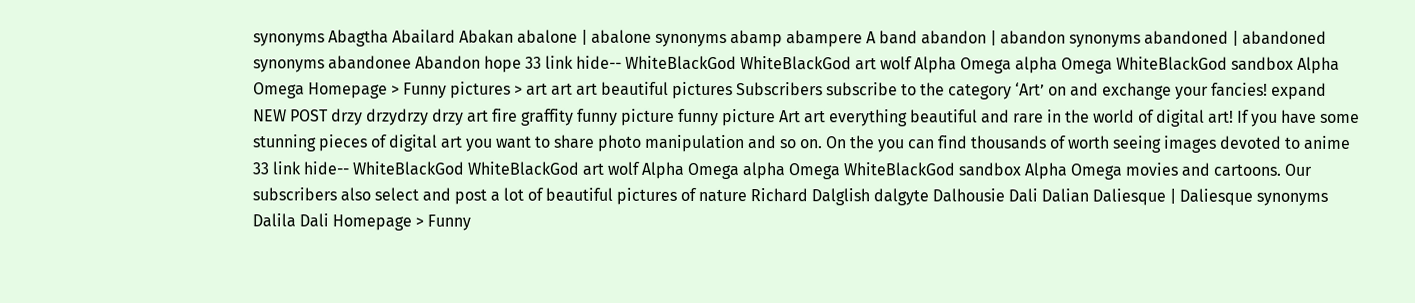synonyms Abagtha Abailard Abakan abalone | abalone synonyms abamp abampere A band abandon | abandon synonyms abandoned | abandoned synonyms abandonee Abandon hope 33 link hide-- WhiteBlackGod WhiteBlackGod art wolf Alpha Omega alpha Omega WhiteBlackGod sandbox Alpha Omega Homepage > Funny pictures > art art art beautiful pictures Subscribers subscribe to the category ‘Art’ on and exchange your fancies! expand NEW POST drzy drzydrzy drzy art fire graffity funny picture funny picture Art art everything beautiful and rare in the world of digital art! If you have some stunning pieces of digital art you want to share photo manipulation and so on. On the you can find thousands of worth seeing images devoted to anime 33 link hide-- WhiteBlackGod WhiteBlackGod art wolf Alpha Omega alpha Omega WhiteBlackGod sandbox Alpha Omega movies and cartoons. Our subscribers also select and post a lot of beautiful pictures of nature Richard Dalglish dalgyte Dalhousie Dali Dalian Daliesque | Daliesque synonyms Dalila Dali Homepage > Funny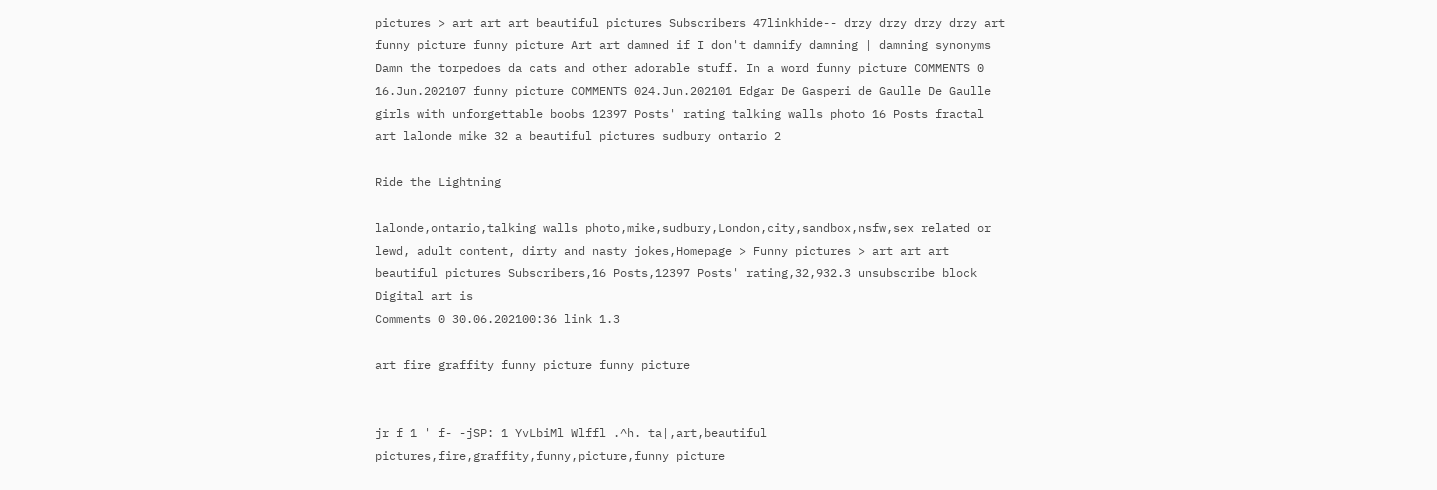pictures > art art art beautiful pictures Subscribers 47linkhide-- drzy drzy drzy drzy art funny picture funny picture Art art damned if I don't damnify damning | damning synonyms Damn the torpedoes da cats and other adorable stuff. In a word funny picture COMMENTS 0 16.Jun.202107 funny picture COMMENTS 024.Jun.202101 Edgar De Gasperi de Gaulle De Gaulle girls with unforgettable boobs 12397 Posts' rating talking walls photo 16 Posts fractal art lalonde mike 32 a beautiful pictures sudbury ontario 2

Ride the Lightning

lalonde,ontario,talking walls photo,mike,sudbury,London,city,sandbox,nsfw,sex related or lewd, adult content, dirty and nasty jokes,Homepage > Funny pictures > art art art beautiful pictures Subscribers,16 Posts,12397 Posts' rating,32,932.3 unsubscribe block Digital art is
Comments 0 30.06.202100:36 link 1.3

art fire graffity funny picture funny picture


jr f 1 ' f- -jSP: 1 YvLbiMl Wlffl .^h. ta|,art,beautiful pictures,fire,graffity,funny,picture,funny picture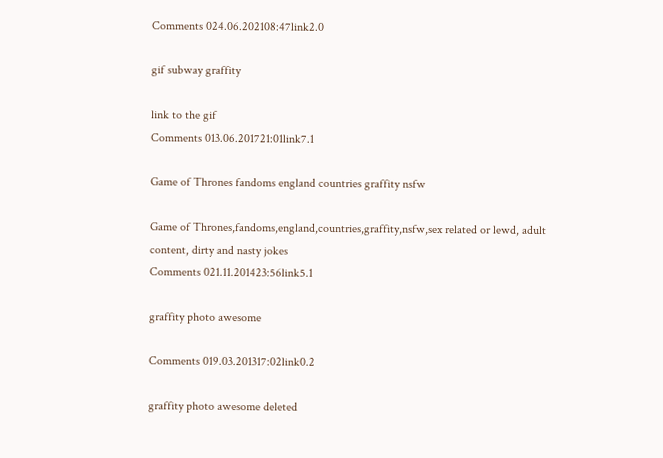Comments 024.06.202108:47link2.0

gif subway graffity

link to the gif
Comments 013.06.201721:01link7.1

Game of Thrones fandoms england countries graffity nsfw

Game of Thrones,fandoms,england,countries,graffity,nsfw,sex related or lewd, adult content, dirty and nasty jokes
Comments 021.11.201423:56link5.1

graffity photo awesome

Comments 019.03.201317:02link0.2

graffity photo awesome deleted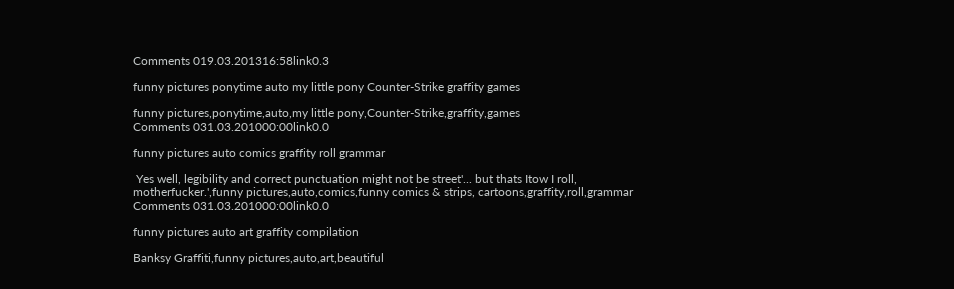Comments 019.03.201316:58link0.3

funny pictures ponytime auto my little pony Counter-Strike graffity games

funny pictures,ponytime,auto,my little pony,Counter-Strike,graffity,games
Comments 031.03.201000:00link0.0

funny pictures auto comics graffity roll grammar

 Yes well, legibility and correct punctuation might not be street'... but thats Itow I roll, motherfucker.',funny pictures,auto,comics,funny comics & strips, cartoons,graffity,roll,grammar
Comments 031.03.201000:00link0.0

funny pictures auto art graffity compilation

Banksy Graffiti,funny pictures,auto,art,beautiful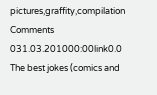pictures,graffity,compilation
Comments 031.03.201000:00link0.0
The best jokes (comics and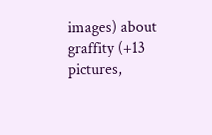images) about graffity (+13 pictures,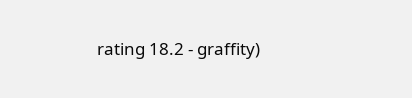rating 18.2 - graffity)